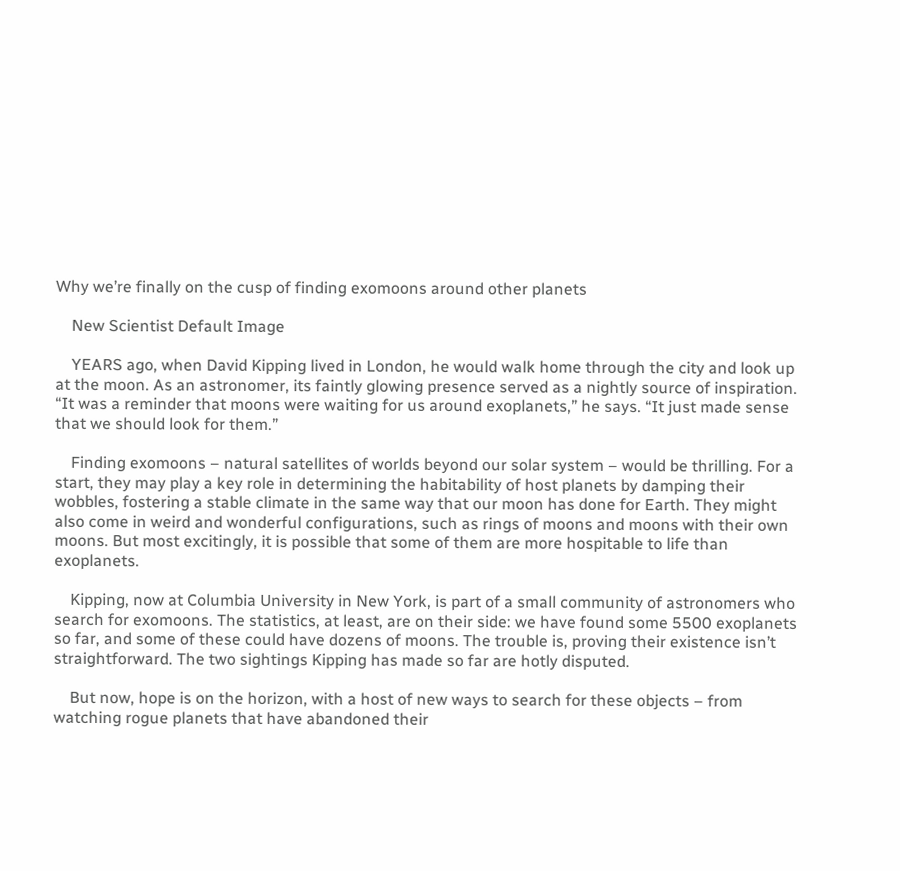Why we’re finally on the cusp of finding exomoons around other planets

    New Scientist Default Image

    YEARS ago, when David Kipping lived in London, he would walk home through the city and look up at the moon. As an astronomer, its faintly glowing presence served as a nightly source of inspiration. “It was a reminder that moons were waiting for us around exoplanets,” he says. “It just made sense that we should look for them.”

    Finding exomoons – natural satellites of worlds beyond our solar system – would be thrilling. For a start, they may play a key role in determining the habitability of host planets by damping their wobbles, fostering a stable climate in the same way that our moon has done for Earth. They might also come in weird and wonderful configurations, such as rings of moons and moons with their own moons. But most excitingly, it is possible that some of them are more hospitable to life than exoplanets.

    Kipping, now at Columbia University in New York, is part of a small community of astronomers who search for exomoons. The statistics, at least, are on their side: we have found some 5500 exoplanets so far, and some of these could have dozens of moons. The trouble is, proving their existence isn’t straightforward. The two sightings Kipping has made so far are hotly disputed.

    But now, hope is on the horizon, with a host of new ways to search for these objects – from watching rogue planets that have abandoned their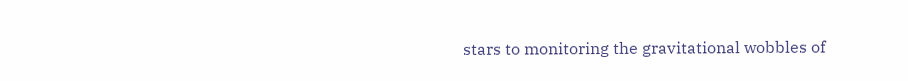stars to monitoring the gravitational wobbles of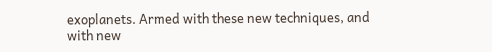exoplanets. Armed with these new techniques, and with new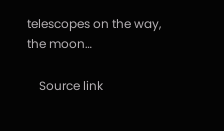telescopes on the way, the moon…

    Source link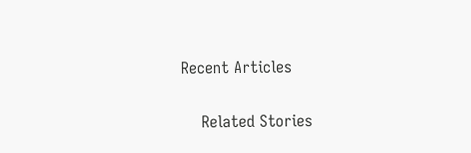Recent Articles

    Related Stories